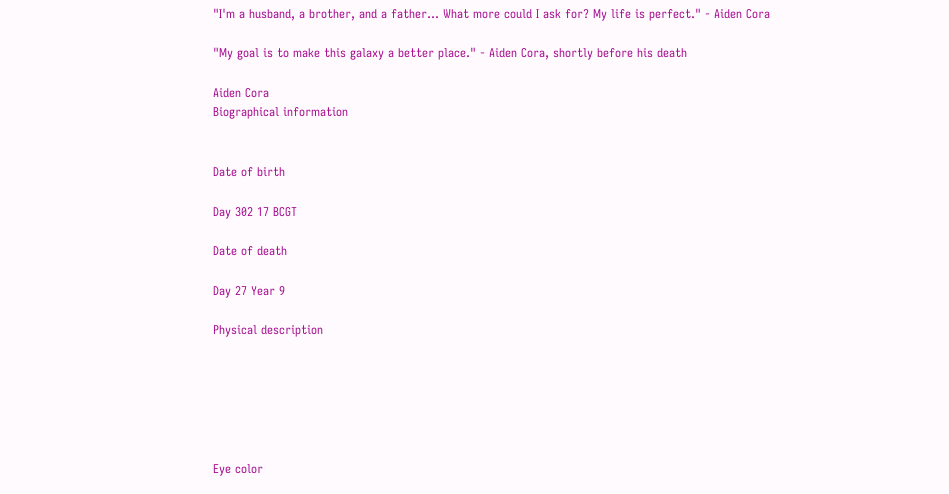"I'm a husband, a brother, and a father... What more could I ask for? My life is perfect." - Aiden Cora

"My goal is to make this galaxy a better place." - Aiden Cora, shortly before his death

Aiden Cora
Biographical information


Date of birth

Day 302 17 BCGT

Date of death

Day 27 Year 9

Physical description






Eye color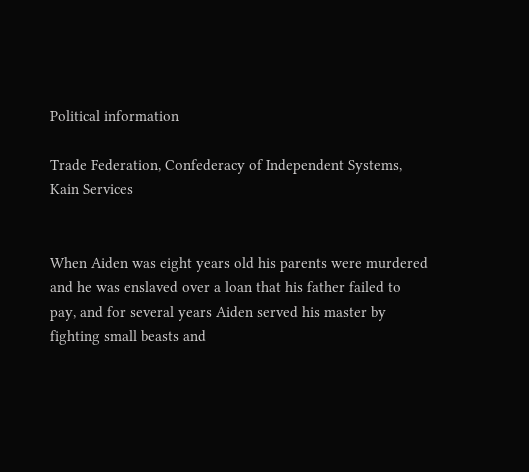Political information

Trade Federation, Confederacy of Independent Systems, Kain Services


When Aiden was eight years old his parents were murdered and he was enslaved over a loan that his father failed to pay, and for several years Aiden served his master by fighting small beasts and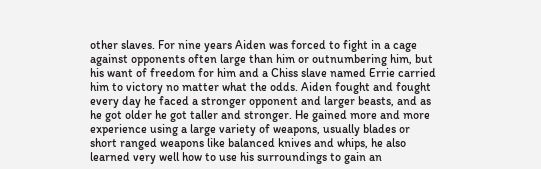other slaves. For nine years Aiden was forced to fight in a cage against opponents often large than him or outnumbering him, but his want of freedom for him and a Chiss slave named Errie carried him to victory no matter what the odds. Aiden fought and fought every day he faced a stronger opponent and larger beasts, and as he got older he got taller and stronger. He gained more and more experience using a large variety of weapons, usually blades or short ranged weapons like balanced knives and whips, he also learned very well how to use his surroundings to gain an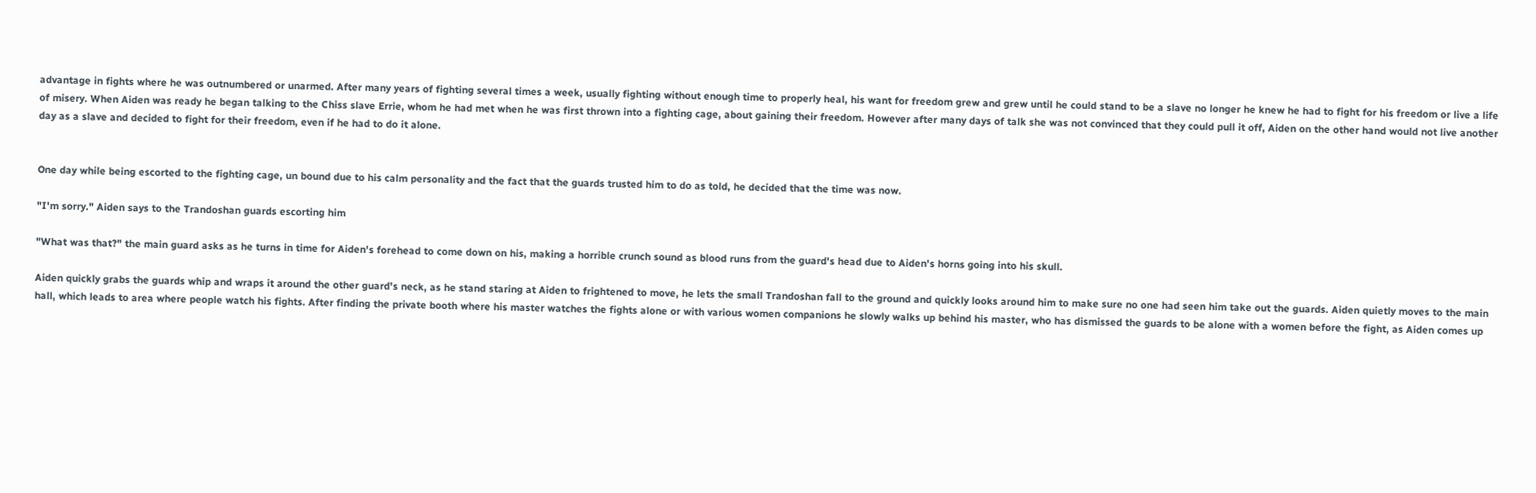advantage in fights where he was outnumbered or unarmed. After many years of fighting several times a week, usually fighting without enough time to properly heal, his want for freedom grew and grew until he could stand to be a slave no longer he knew he had to fight for his freedom or live a life of misery. When Aiden was ready he began talking to the Chiss slave Errie, whom he had met when he was first thrown into a fighting cage, about gaining their freedom. However after many days of talk she was not convinced that they could pull it off, Aiden on the other hand would not live another day as a slave and decided to fight for their freedom, even if he had to do it alone.


One day while being escorted to the fighting cage, un bound due to his calm personality and the fact that the guards trusted him to do as told, he decided that the time was now.

"I'm sorry." Aiden says to the Trandoshan guards escorting him

"What was that?" the main guard asks as he turns in time for Aiden's forehead to come down on his, making a horrible crunch sound as blood runs from the guard's head due to Aiden's horns going into his skull.

Aiden quickly grabs the guards whip and wraps it around the other guard's neck, as he stand staring at Aiden to frightened to move, he lets the small Trandoshan fall to the ground and quickly looks around him to make sure no one had seen him take out the guards. Aiden quietly moves to the main hall, which leads to area where people watch his fights. After finding the private booth where his master watches the fights alone or with various women companions he slowly walks up behind his master, who has dismissed the guards to be alone with a women before the fight, as Aiden comes up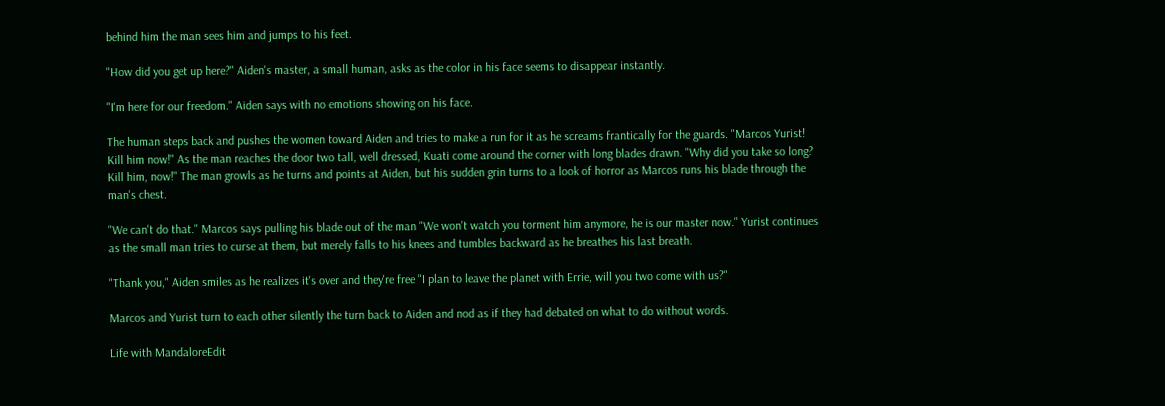behind him the man sees him and jumps to his feet.

"How did you get up here?" Aiden's master, a small human, asks as the color in his face seems to disappear instantly.

"I'm here for our freedom." Aiden says with no emotions showing on his face.

The human steps back and pushes the women toward Aiden and tries to make a run for it as he screams frantically for the guards. "Marcos Yurist! Kill him now!" As the man reaches the door two tall, well dressed, Kuati come around the corner with long blades drawn. "Why did you take so long? Kill him, now!" The man growls as he turns and points at Aiden, but his sudden grin turns to a look of horror as Marcos runs his blade through the man's chest.

"We can't do that." Marcos says pulling his blade out of the man "We won't watch you torment him anymore, he is our master now." Yurist continues as the small man tries to curse at them, but merely falls to his knees and tumbles backward as he breathes his last breath.

"Thank you," Aiden smiles as he realizes it's over and they're free "I plan to leave the planet with Errie, will you two come with us?"

Marcos and Yurist turn to each other silently the turn back to Aiden and nod as if they had debated on what to do without words.

Life with MandaloreEdit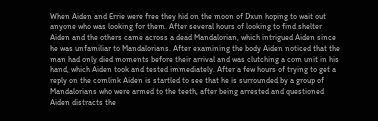When Aiden and Errie were free they hid on the moon of Dxun hoping to wait out anyone who was looking for them. After several hours of looking to find shelter Aiden and the others came across a dead Mandalorian, which intrigued Aiden since he was unfamiliar to Mandalorians. After examining the body Aiden noticed that the man had only died moments before their arrival and was clutching a com unit in his hand, which Aiden took and tested immediately. After a few hours of trying to get a reply on the comlink Aiden is startled to see that he is surrounded by a group of Mandalorians who were armed to the teeth, after being arrested and questioned Aiden distracts the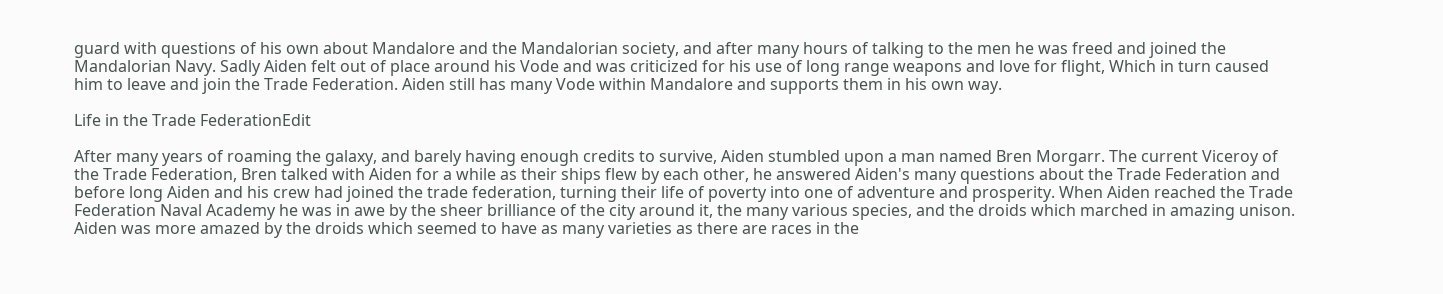guard with questions of his own about Mandalore and the Mandalorian society, and after many hours of talking to the men he was freed and joined the Mandalorian Navy. Sadly Aiden felt out of place around his Vode and was criticized for his use of long range weapons and love for flight, Which in turn caused him to leave and join the Trade Federation. Aiden still has many Vode within Mandalore and supports them in his own way.

Life in the Trade FederationEdit

After many years of roaming the galaxy, and barely having enough credits to survive, Aiden stumbled upon a man named Bren Morgarr. The current Viceroy of the Trade Federation, Bren talked with Aiden for a while as their ships flew by each other, he answered Aiden's many questions about the Trade Federation and before long Aiden and his crew had joined the trade federation, turning their life of poverty into one of adventure and prosperity. When Aiden reached the Trade Federation Naval Academy he was in awe by the sheer brilliance of the city around it, the many various species, and the droids which marched in amazing unison. Aiden was more amazed by the droids which seemed to have as many varieties as there are races in the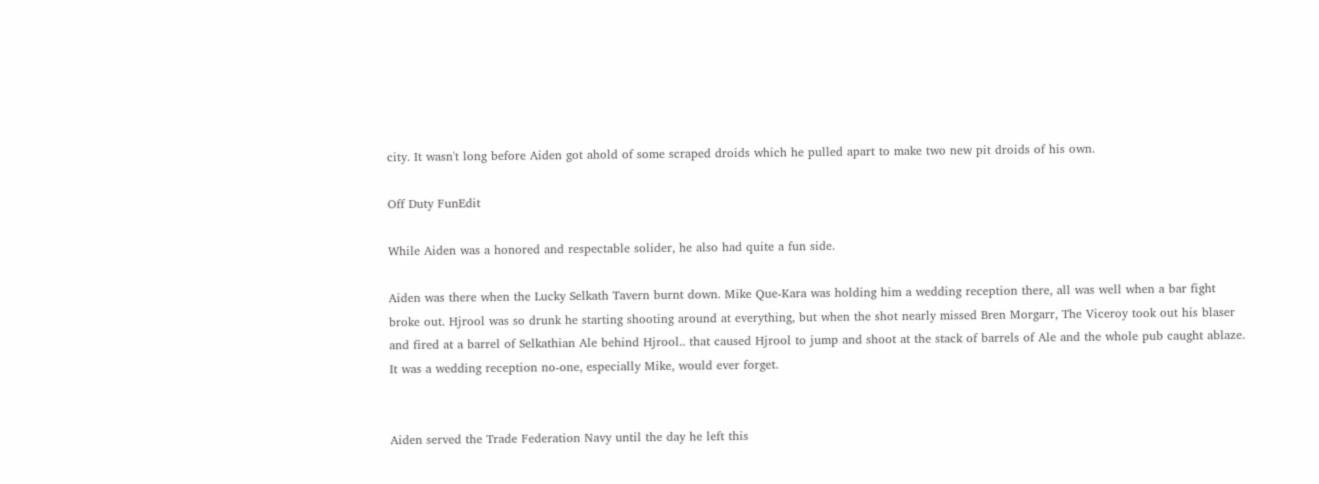city. It wasn't long before Aiden got ahold of some scraped droids which he pulled apart to make two new pit droids of his own.

Off Duty FunEdit

While Aiden was a honored and respectable solider, he also had quite a fun side.

Aiden was there when the Lucky Selkath Tavern burnt down. Mike Que-Kara was holding him a wedding reception there, all was well when a bar fight broke out. Hjrool was so drunk he starting shooting around at everything, but when the shot nearly missed Bren Morgarr, The Viceroy took out his blaser and fired at a barrel of Selkathian Ale behind Hjrool.. that caused Hjrool to jump and shoot at the stack of barrels of Ale and the whole pub caught ablaze. It was a wedding reception no-one, especially Mike, would ever forget.


Aiden served the Trade Federation Navy until the day he left this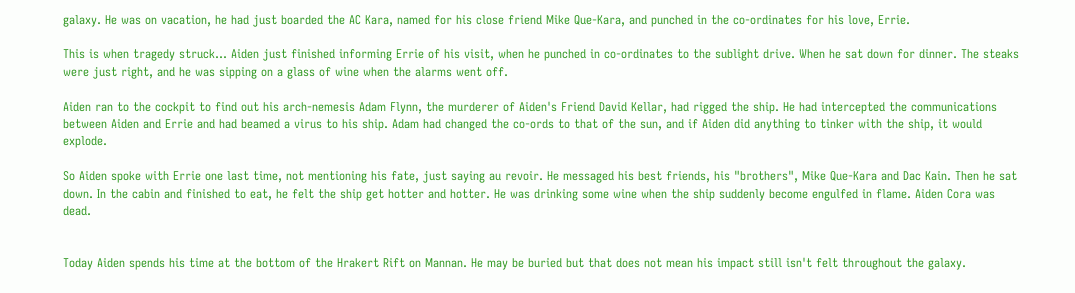galaxy. He was on vacation, he had just boarded the AC Kara, named for his close friend Mike Que-Kara, and punched in the co-ordinates for his love, Errie.

This is when tragedy struck... Aiden just finished informing Errie of his visit, when he punched in co-ordinates to the sublight drive. When he sat down for dinner. The steaks were just right, and he was sipping on a glass of wine when the alarms went off.

Aiden ran to the cockpit to find out his arch-nemesis Adam Flynn, the murderer of Aiden's Friend David Kellar, had rigged the ship. He had intercepted the communications between Aiden and Errie and had beamed a virus to his ship. Adam had changed the co-ords to that of the sun, and if Aiden did anything to tinker with the ship, it would explode.

So Aiden spoke with Errie one last time, not mentioning his fate, just saying au revoir. He messaged his best friends, his "brothers", Mike Que-Kara and Dac Kain. Then he sat down. In the cabin and finished to eat, he felt the ship get hotter and hotter. He was drinking some wine when the ship suddenly become engulfed in flame. Aiden Cora was dead.


Today Aiden spends his time at the bottom of the Hrakert Rift on Mannan. He may be buried but that does not mean his impact still isn't felt throughout the galaxy.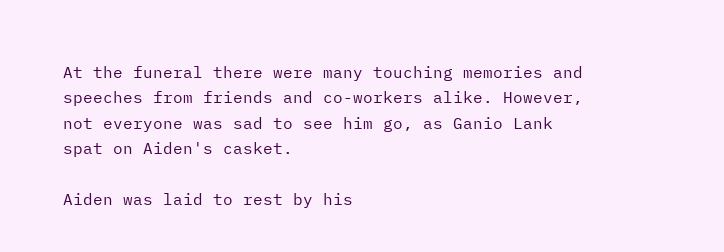At the funeral there were many touching memories and speeches from friends and co-workers alike. However, not everyone was sad to see him go, as Ganio Lank spat on Aiden's casket.

Aiden was laid to rest by his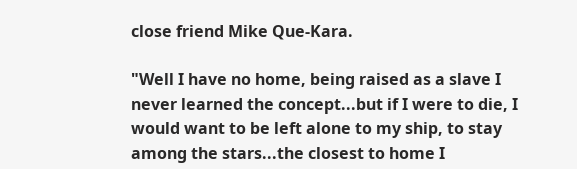close friend Mike Que-Kara.

"Well I have no home, being raised as a slave I never learned the concept...but if I were to die, I would want to be left alone to my ship, to stay among the stars...the closest to home I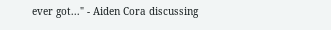ever got..." - Aiden Cora discussing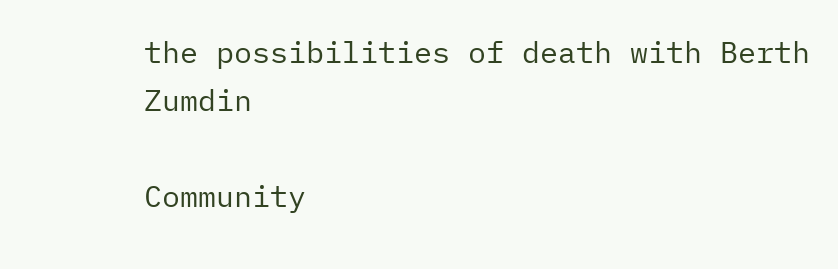the possibilities of death with Berth Zumdin

Community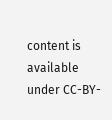content is available under CC-BY-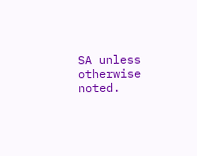SA unless otherwise noted.